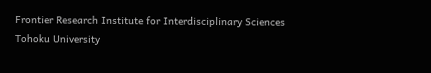Frontier Research Institute for Interdisciplinary Sciences
Tohoku University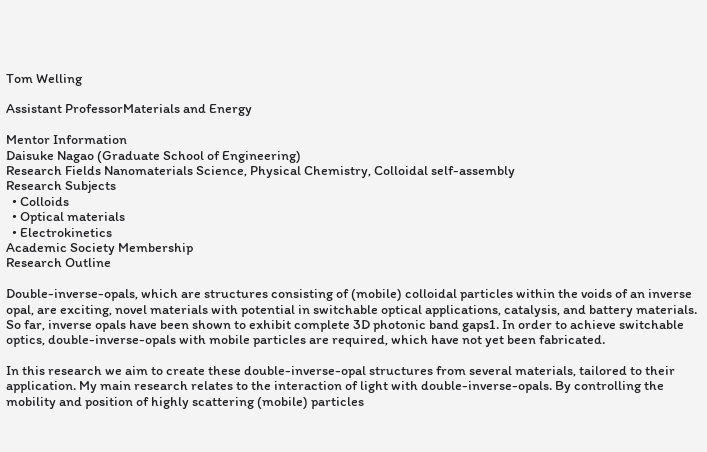Tom Welling

Assistant ProfessorMaterials and Energy

Mentor Information
Daisuke Nagao (Graduate School of Engineering)
Research Fields Nanomaterials Science, Physical Chemistry, Colloidal self-assembly
Research Subjects
  • Colloids
  • Optical materials
  • Electrokinetics
Academic Society Membership
Research Outline

Double-inverse-opals, which are structures consisting of (mobile) colloidal particles within the voids of an inverse opal, are exciting, novel materials with potential in switchable optical applications, catalysis, and battery materials. So far, inverse opals have been shown to exhibit complete 3D photonic band gaps1. In order to achieve switchable optics, double-inverse-opals with mobile particles are required, which have not yet been fabricated.

In this research we aim to create these double-inverse-opal structures from several materials, tailored to their application. My main research relates to the interaction of light with double-inverse-opals. By controlling the mobility and position of highly scattering (mobile) particles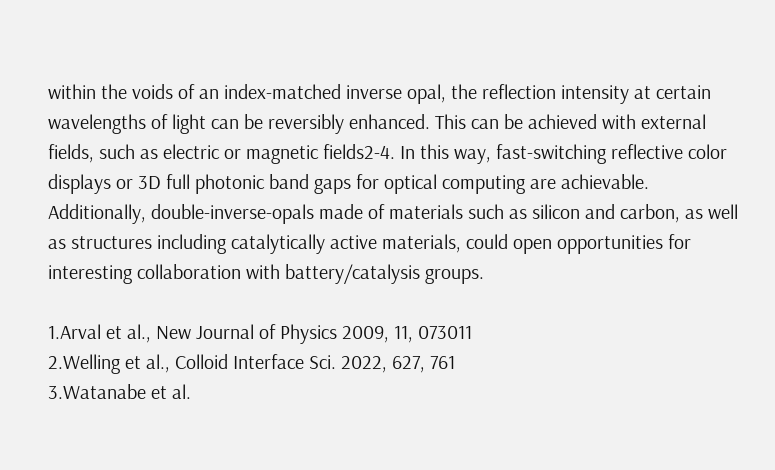within the voids of an index-matched inverse opal, the reflection intensity at certain wavelengths of light can be reversibly enhanced. This can be achieved with external fields, such as electric or magnetic fields2-4. In this way, fast-switching reflective color displays or 3D full photonic band gaps for optical computing are achievable. Additionally, double-inverse-opals made of materials such as silicon and carbon, as well as structures including catalytically active materials, could open opportunities for interesting collaboration with battery/catalysis groups.

1.Arval et al., New Journal of Physics 2009, 11, 073011
2.Welling et al., Colloid Interface Sci. 2022, 627, 761
3.Watanabe et al.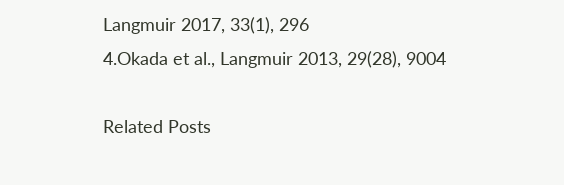Langmuir 2017, 33(1), 296
4.Okada et al., Langmuir 2013, 29(28), 9004

Related Posts